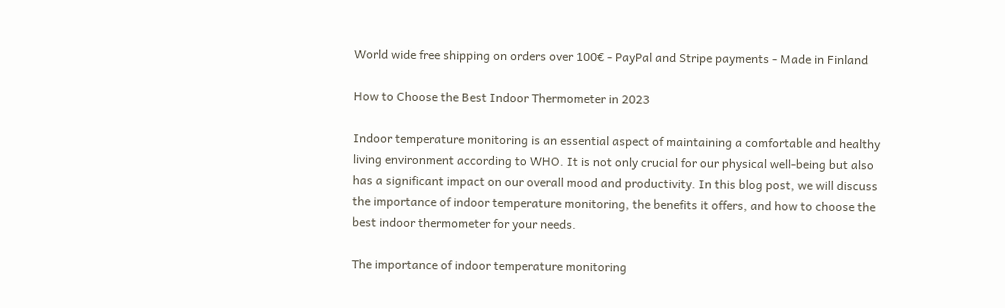World wide free shipping on orders over 100€ - PayPal and Stripe payments - Made in Finland

How to Choose the Best Indoor Thermometer in 2023

Indoor temperature monitoring is an essential aspect of maintaining a comfortable and healthy living environment according to WHO. It is not only crucial for our physical well-being but also has a significant impact on our overall mood and productivity. In this blog post, we will discuss the importance of indoor temperature monitoring, the benefits it offers, and how to choose the best indoor thermometer for your needs.

The importance of indoor temperature monitoring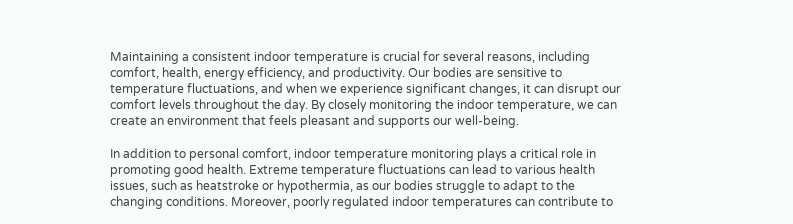Maintaining a consistent indoor temperature is crucial for several reasons, including comfort, health, energy efficiency, and productivity. Our bodies are sensitive to temperature fluctuations, and when we experience significant changes, it can disrupt our comfort levels throughout the day. By closely monitoring the indoor temperature, we can create an environment that feels pleasant and supports our well-being.

In addition to personal comfort, indoor temperature monitoring plays a critical role in promoting good health. Extreme temperature fluctuations can lead to various health issues, such as heatstroke or hypothermia, as our bodies struggle to adapt to the changing conditions. Moreover, poorly regulated indoor temperatures can contribute to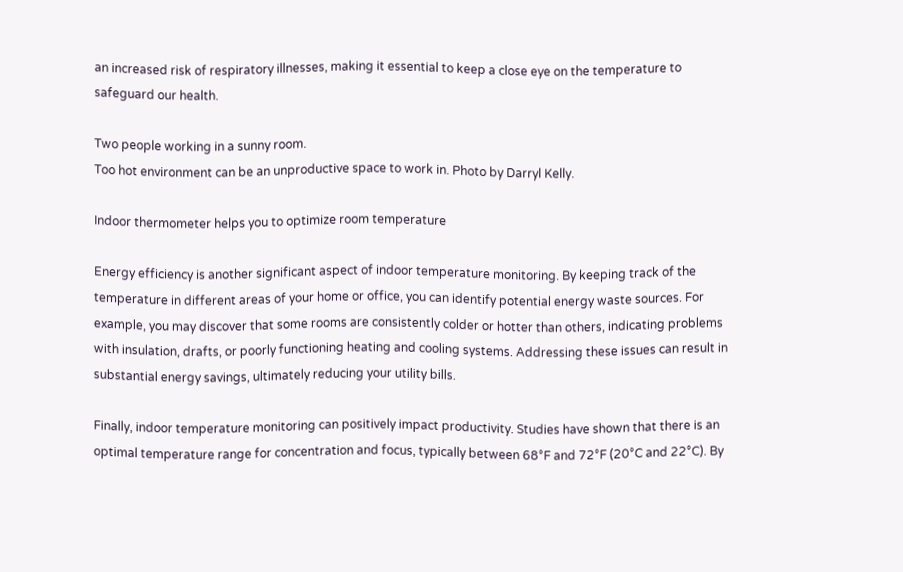an increased risk of respiratory illnesses, making it essential to keep a close eye on the temperature to safeguard our health.

Two people working in a sunny room.
Too hot environment can be an unproductive space to work in. Photo by Darryl Kelly.

Indoor thermometer helps you to optimize room temperature

Energy efficiency is another significant aspect of indoor temperature monitoring. By keeping track of the temperature in different areas of your home or office, you can identify potential energy waste sources. For example, you may discover that some rooms are consistently colder or hotter than others, indicating problems with insulation, drafts, or poorly functioning heating and cooling systems. Addressing these issues can result in substantial energy savings, ultimately reducing your utility bills.

Finally, indoor temperature monitoring can positively impact productivity. Studies have shown that there is an optimal temperature range for concentration and focus, typically between 68°F and 72°F (20°C and 22°C). By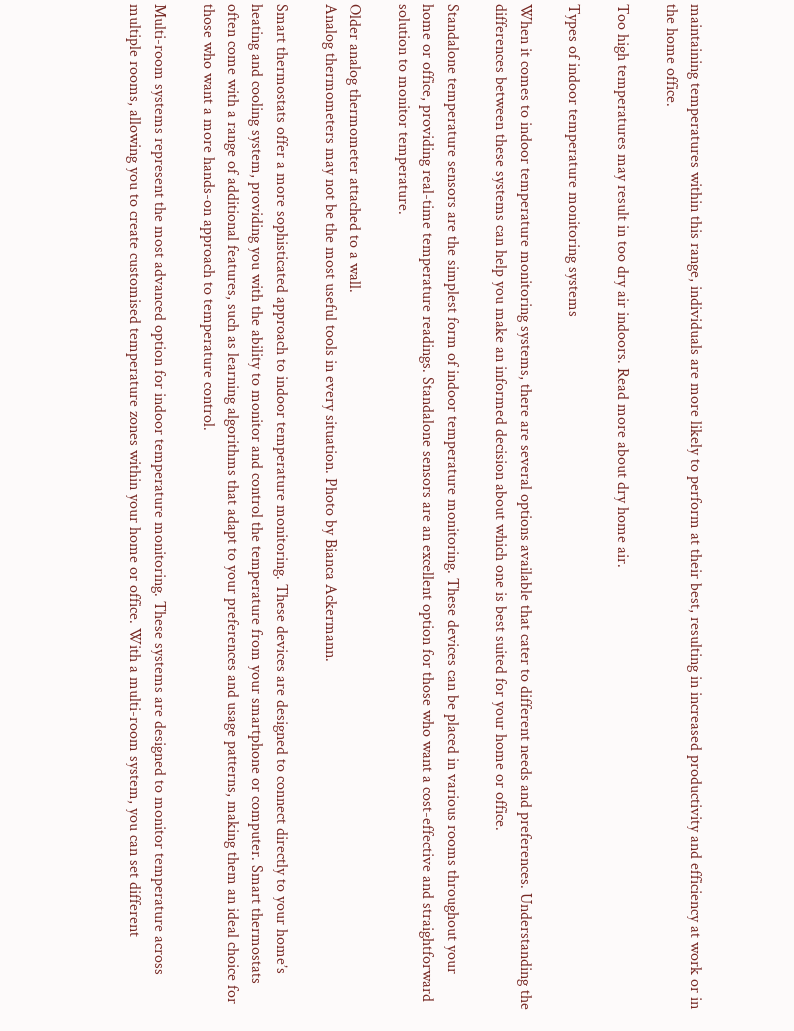maintaining temperatures within this range, individuals are more likely to perform at their best, resulting in increased productivity and efficiency at work or in the home office.

Too high temperatures may result in too dry air indoors. Read more about dry home air.

Types of indoor temperature monitoring systems

When it comes to indoor temperature monitoring systems, there are several options available that cater to different needs and preferences. Understanding the differences between these systems can help you make an informed decision about which one is best suited for your home or office.

Standalone temperature sensors are the simplest form of indoor temperature monitoring. These devices can be placed in various rooms throughout your home or office, providing real-time temperature readings. Standalone sensors are an excellent option for those who want a cost-effective and straightforward solution to monitor temperature.

Older analog thermometer attached to a wall.
Analog thermometers may not be the most useful tools in every situation. Photo by Bianca Ackermann.

Smart thermostats offer a more sophisticated approach to indoor temperature monitoring. These devices are designed to connect directly to your home’s heating and cooling system, providing you with the ability to monitor and control the temperature from your smartphone or computer. Smart thermostats often come with a range of additional features, such as learning algorithms that adapt to your preferences and usage patterns, making them an ideal choice for those who want a more hands-on approach to temperature control.

Multi-room systems represent the most advanced option for indoor temperature monitoring. These systems are designed to monitor temperature across multiple rooms, allowing you to create customised temperature zones within your home or office. With a multi-room system, you can set different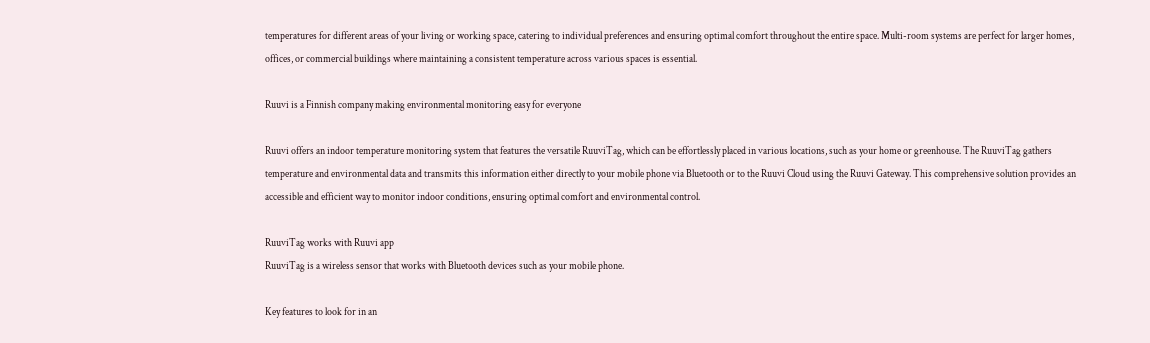temperatures for different areas of your living or working space, catering to individual preferences and ensuring optimal comfort throughout the entire space. Multi-room systems are perfect for larger homes, offices, or commercial buildings where maintaining a consistent temperature across various spaces is essential.

Ruuvi is a Finnish company making environmental monitoring easy for everyone

Ruuvi offers an indoor temperature monitoring system that features the versatile RuuviTag, which can be effortlessly placed in various locations, such as your home or greenhouse. The RuuviTag gathers temperature and environmental data and transmits this information either directly to your mobile phone via Bluetooth or to the Ruuvi Cloud using the Ruuvi Gateway. This comprehensive solution provides an accessible and efficient way to monitor indoor conditions, ensuring optimal comfort and environmental control.

RuuviTag works with Ruuvi app
RuuviTag is a wireless sensor that works with Bluetooth devices such as your mobile phone.

Key features to look for in an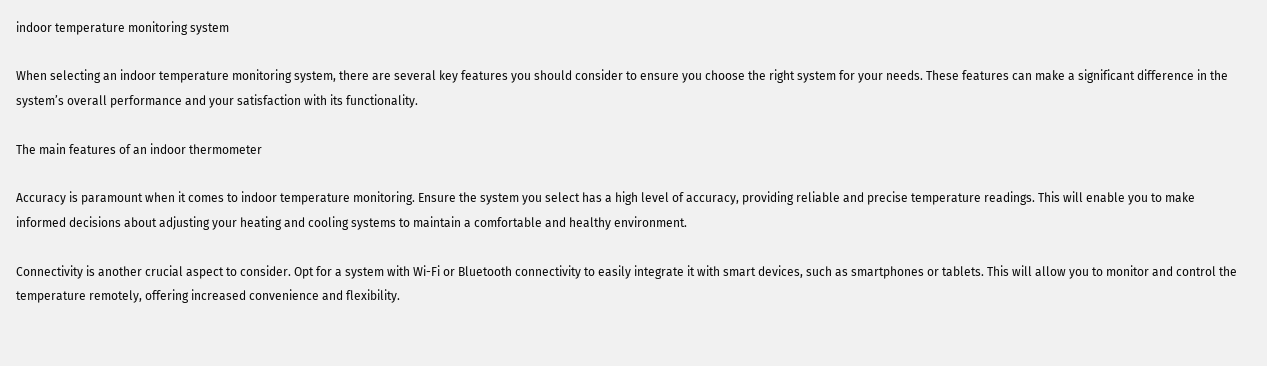indoor temperature monitoring system

When selecting an indoor temperature monitoring system, there are several key features you should consider to ensure you choose the right system for your needs. These features can make a significant difference in the system’s overall performance and your satisfaction with its functionality.

The main features of an indoor thermometer

Accuracy is paramount when it comes to indoor temperature monitoring. Ensure the system you select has a high level of accuracy, providing reliable and precise temperature readings. This will enable you to make informed decisions about adjusting your heating and cooling systems to maintain a comfortable and healthy environment.

Connectivity is another crucial aspect to consider. Opt for a system with Wi-Fi or Bluetooth connectivity to easily integrate it with smart devices, such as smartphones or tablets. This will allow you to monitor and control the temperature remotely, offering increased convenience and flexibility.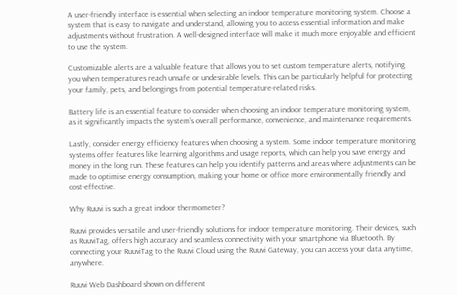A user-friendly interface is essential when selecting an indoor temperature monitoring system. Choose a system that is easy to navigate and understand, allowing you to access essential information and make adjustments without frustration. A well-designed interface will make it much more enjoyable and efficient to use the system.

Customizable alerts are a valuable feature that allows you to set custom temperature alerts, notifying you when temperatures reach unsafe or undesirable levels. This can be particularly helpful for protecting your family, pets, and belongings from potential temperature-related risks.

Battery life is an essential feature to consider when choosing an indoor temperature monitoring system, as it significantly impacts the system’s overall performance, convenience, and maintenance requirements.

Lastly, consider energy efficiency features when choosing a system. Some indoor temperature monitoring systems offer features like learning algorithms and usage reports, which can help you save energy and money in the long run. These features can help you identify patterns and areas where adjustments can be made to optimise energy consumption, making your home or office more environmentally friendly and cost-effective.

Why Ruuvi is such a great indoor thermometer?

Ruuvi provides versatile and user-friendly solutions for indoor temperature monitoring. Their devices, such as RuuviTag, offers high accuracy and seamless connectivity with your smartphone via Bluetooth. By connecting your RuuviTag to the Ruuvi Cloud using the Ruuvi Gateway, you can access your data anytime, anywhere.

Ruuvi Web Dashboard shown on different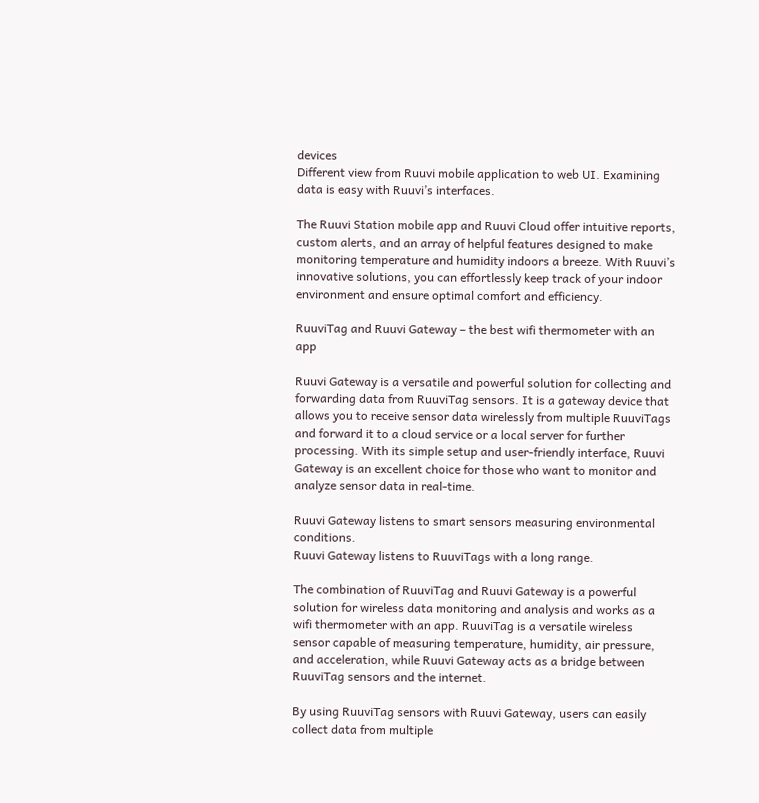devices
Different view from Ruuvi mobile application to web UI. Examining data is easy with Ruuvi’s interfaces.

The Ruuvi Station mobile app and Ruuvi Cloud offer intuitive reports, custom alerts, and an array of helpful features designed to make monitoring temperature and humidity indoors a breeze. With Ruuvi’s innovative solutions, you can effortlessly keep track of your indoor environment and ensure optimal comfort and efficiency.

RuuviTag and Ruuvi Gateway – the best wifi thermometer with an app

Ruuvi Gateway is a versatile and powerful solution for collecting and forwarding data from RuuviTag sensors. It is a gateway device that allows you to receive sensor data wirelessly from multiple RuuviTags and forward it to a cloud service or a local server for further processing. With its simple setup and user-friendly interface, Ruuvi Gateway is an excellent choice for those who want to monitor and analyze sensor data in real-time.

Ruuvi Gateway listens to smart sensors measuring environmental conditions.
Ruuvi Gateway listens to RuuviTags with a long range.

The combination of RuuviTag and Ruuvi Gateway is a powerful solution for wireless data monitoring and analysis and works as a wifi thermometer with an app. RuuviTag is a versatile wireless sensor capable of measuring temperature, humidity, air pressure, and acceleration, while Ruuvi Gateway acts as a bridge between RuuviTag sensors and the internet.

By using RuuviTag sensors with Ruuvi Gateway, users can easily collect data from multiple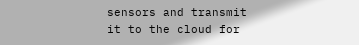sensors and transmit it to the cloud for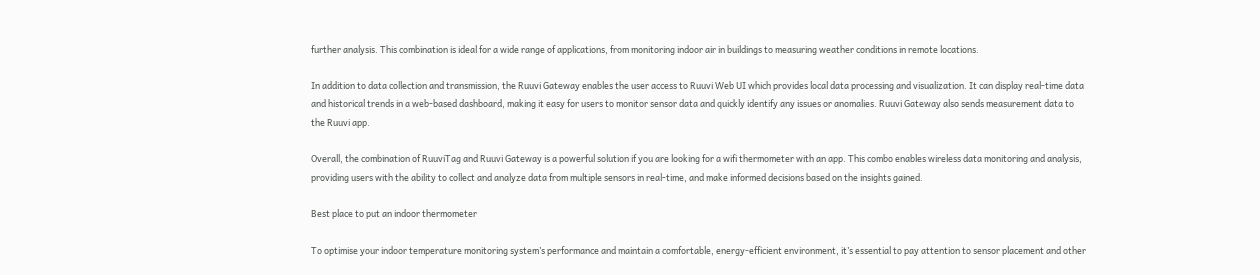further analysis. This combination is ideal for a wide range of applications, from monitoring indoor air in buildings to measuring weather conditions in remote locations.

In addition to data collection and transmission, the Ruuvi Gateway enables the user access to Ruuvi Web UI which provides local data processing and visualization. It can display real-time data and historical trends in a web-based dashboard, making it easy for users to monitor sensor data and quickly identify any issues or anomalies. Ruuvi Gateway also sends measurement data to the Ruuvi app.

Overall, the combination of RuuviTag and Ruuvi Gateway is a powerful solution if you are looking for a wifi thermometer with an app. This combo enables wireless data monitoring and analysis, providing users with the ability to collect and analyze data from multiple sensors in real-time, and make informed decisions based on the insights gained.

Best place to put an indoor thermometer

To optimise your indoor temperature monitoring system’s performance and maintain a comfortable, energy-efficient environment, it’s essential to pay attention to sensor placement and other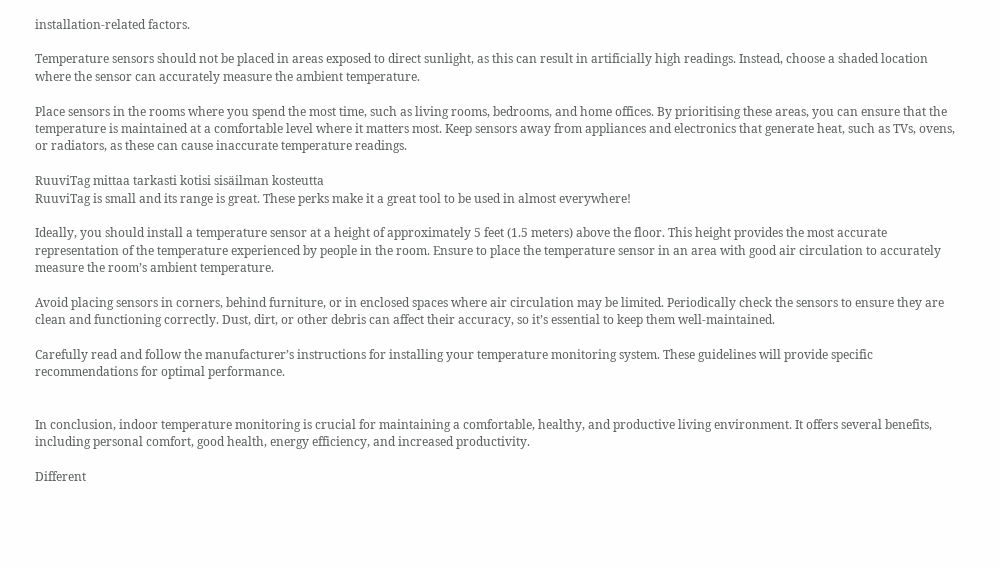installation-related factors.

Temperature sensors should not be placed in areas exposed to direct sunlight, as this can result in artificially high readings. Instead, choose a shaded location where the sensor can accurately measure the ambient temperature.

Place sensors in the rooms where you spend the most time, such as living rooms, bedrooms, and home offices. By prioritising these areas, you can ensure that the temperature is maintained at a comfortable level where it matters most. Keep sensors away from appliances and electronics that generate heat, such as TVs, ovens, or radiators, as these can cause inaccurate temperature readings.

RuuviTag mittaa tarkasti kotisi sisäilman kosteutta
RuuviTag is small and its range is great. These perks make it a great tool to be used in almost everywhere!

Ideally, you should install a temperature sensor at a height of approximately 5 feet (1.5 meters) above the floor. This height provides the most accurate representation of the temperature experienced by people in the room. Ensure to place the temperature sensor in an area with good air circulation to accurately measure the room’s ambient temperature.

Avoid placing sensors in corners, behind furniture, or in enclosed spaces where air circulation may be limited. Periodically check the sensors to ensure they are clean and functioning correctly. Dust, dirt, or other debris can affect their accuracy, so it’s essential to keep them well-maintained.

Carefully read and follow the manufacturer’s instructions for installing your temperature monitoring system. These guidelines will provide specific recommendations for optimal performance.


In conclusion, indoor temperature monitoring is crucial for maintaining a comfortable, healthy, and productive living environment. It offers several benefits, including personal comfort, good health, energy efficiency, and increased productivity.

Different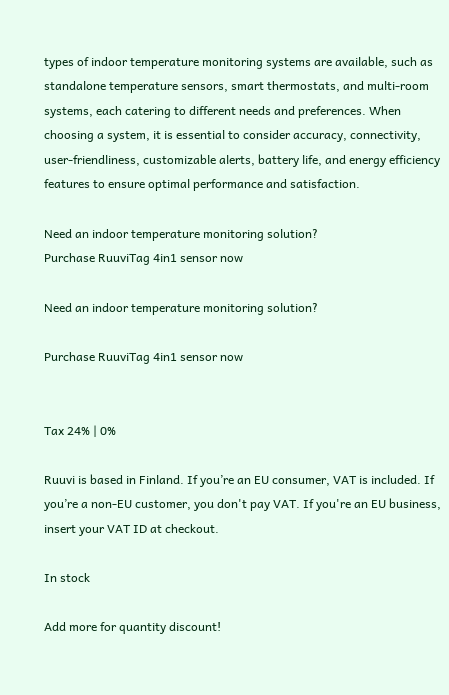types of indoor temperature monitoring systems are available, such as standalone temperature sensors, smart thermostats, and multi-room systems, each catering to different needs and preferences. When choosing a system, it is essential to consider accuracy, connectivity, user-friendliness, customizable alerts, battery life, and energy efficiency features to ensure optimal performance and satisfaction.

Need an indoor temperature monitoring solution?
Purchase RuuviTag 4in1 sensor now

Need an indoor temperature monitoring solution?

Purchase RuuviTag 4in1 sensor now


Tax 24% | 0%

Ruuvi is based in Finland. If you’re an EU consumer, VAT is included. If you’re a non-EU customer, you don't pay VAT. If you're an EU business, insert your VAT ID at checkout.

In stock

Add more for quantity discount!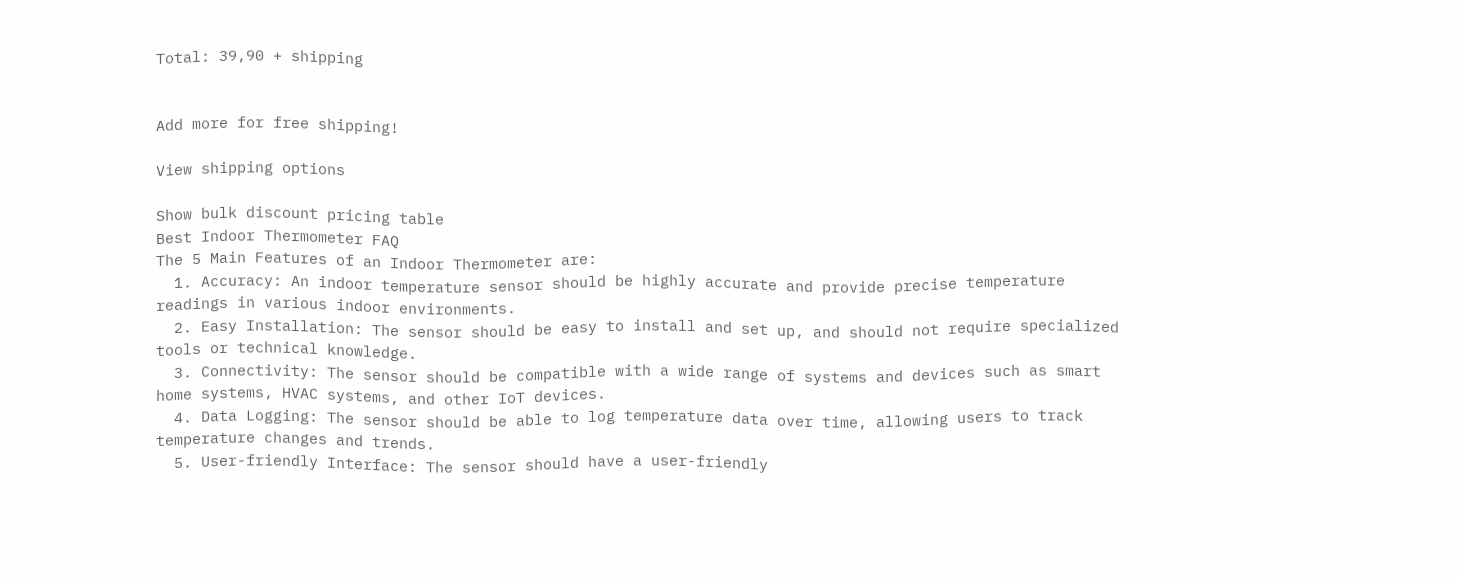Total: 39,90 + shipping


Add more for free shipping!

View shipping options

Show bulk discount pricing table
Best Indoor Thermometer FAQ
The 5 Main Features of an Indoor Thermometer are:
  1. Accuracy: An indoor temperature sensor should be highly accurate and provide precise temperature readings in various indoor environments.
  2. Easy Installation: The sensor should be easy to install and set up, and should not require specialized tools or technical knowledge.
  3. Connectivity: The sensor should be compatible with a wide range of systems and devices such as smart home systems, HVAC systems, and other IoT devices.
  4. Data Logging: The sensor should be able to log temperature data over time, allowing users to track temperature changes and trends.
  5. User-friendly Interface: The sensor should have a user-friendly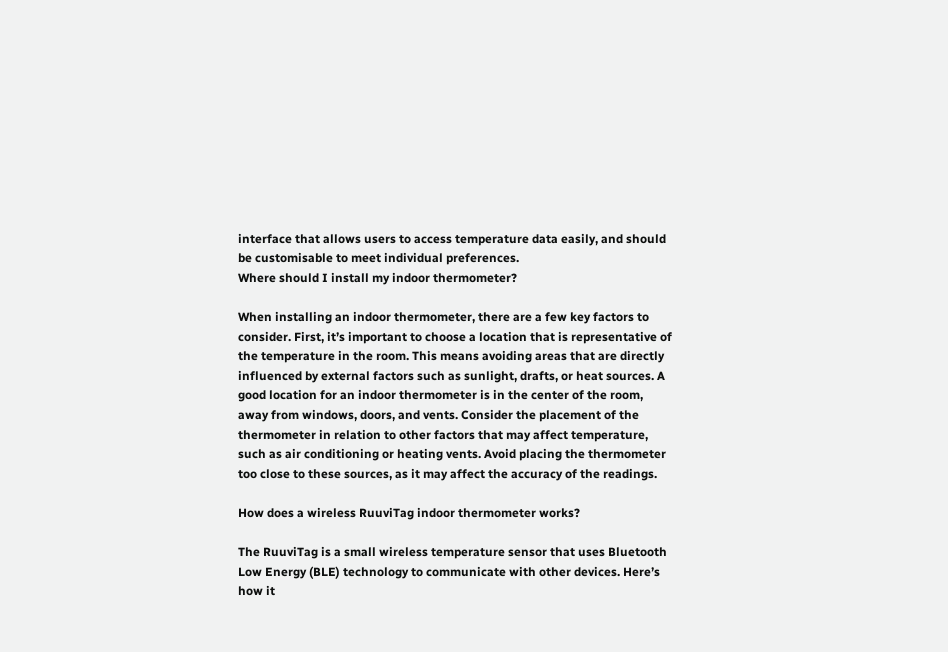interface that allows users to access temperature data easily, and should be customisable to meet individual preferences.
Where should I install my indoor thermometer?

When installing an indoor thermometer, there are a few key factors to consider. First, it’s important to choose a location that is representative of the temperature in the room. This means avoiding areas that are directly influenced by external factors such as sunlight, drafts, or heat sources. A good location for an indoor thermometer is in the center of the room, away from windows, doors, and vents. Consider the placement of the thermometer in relation to other factors that may affect temperature, such as air conditioning or heating vents. Avoid placing the thermometer too close to these sources, as it may affect the accuracy of the readings.

How does a wireless RuuviTag indoor thermometer works?

The RuuviTag is a small wireless temperature sensor that uses Bluetooth Low Energy (BLE) technology to communicate with other devices. Here’s how it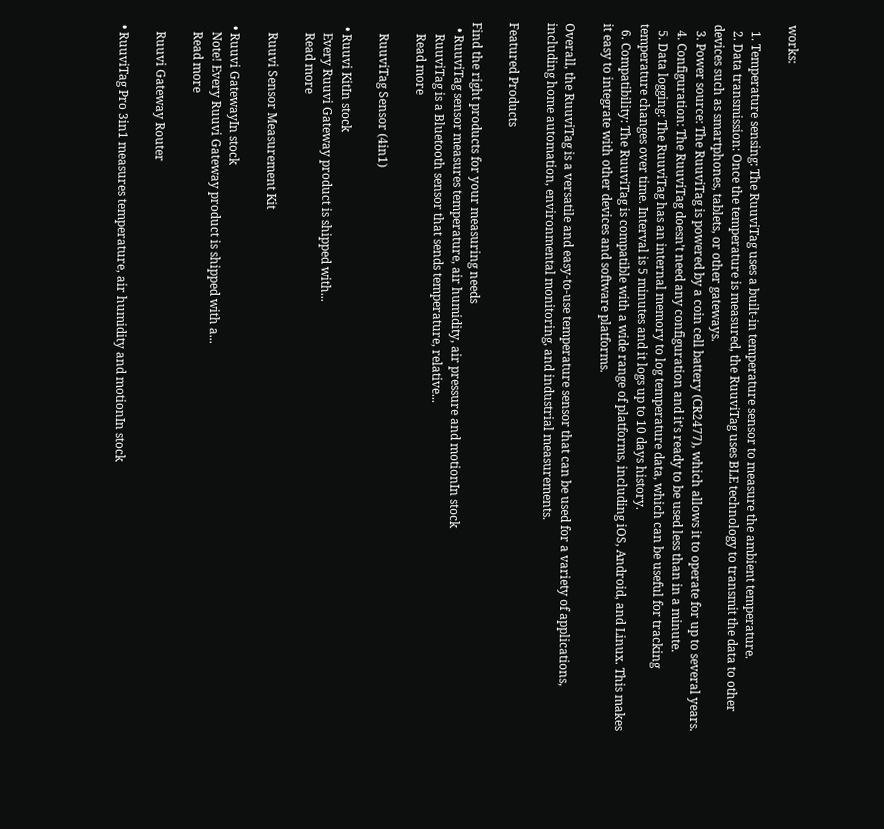works:

  1. Temperature sensing: The RuuviTag uses a built-in temperature sensor to measure the ambient temperature.
  2. Data transmission: Once the temperature is measured, the RuuviTag uses BLE technology to transmit the data to other devices such as smartphones, tablets, or other gateways.
  3. Power source: The RuuviTag is powered by a coin cell battery (CR2477), which allows it to operate for up to several years.
  4. Configuration: The RuuviTag doesn’t need any configuration and it’s ready to be used less than in a minute.
  5. Data logging: The RuuviTag has an internal memory to log temperature data, which can be useful for tracking temperature changes over time. Interval is 5 minutes and it logs up to 10 days history.
  6. Compatibility: The RuuviTag is compatible with a wide range of platforms, including iOS, Android, and Linux. This makes it easy to integrate with other devices and software platforms.

Overall, the RuuviTag is a versatile and easy-to-use temperature sensor that can be used for a variety of applications, including home automation, environmental monitoring, and industrial measurements.

Featured Products

Find the right products for your measuring needs
  • RuuviTag sensor measures temperature, air humidity, air pressure and motionIn stock
    RuuviTag is a Bluetooth sensor that sends temperature, relative...
    Read more

    RuuviTag Sensor (4in1)

  • Ruuvi KitIn stock
    Every Ruuvi Gateway product is shipped with...
    Read more

    Ruuvi Sensor Measurement Kit

  • Ruuvi GatewayIn stock
    Note! Every Ruuvi Gateway product is shipped with a...
    Read more

    Ruuvi Gateway Router

  • RuuviTag Pro 3in1 measures temperature, air humidity and motionIn stock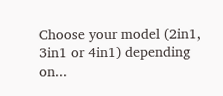Choose your model (2in1, 3in1 or 4in1) depending on...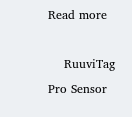Read more

    RuuviTag Pro Sensor